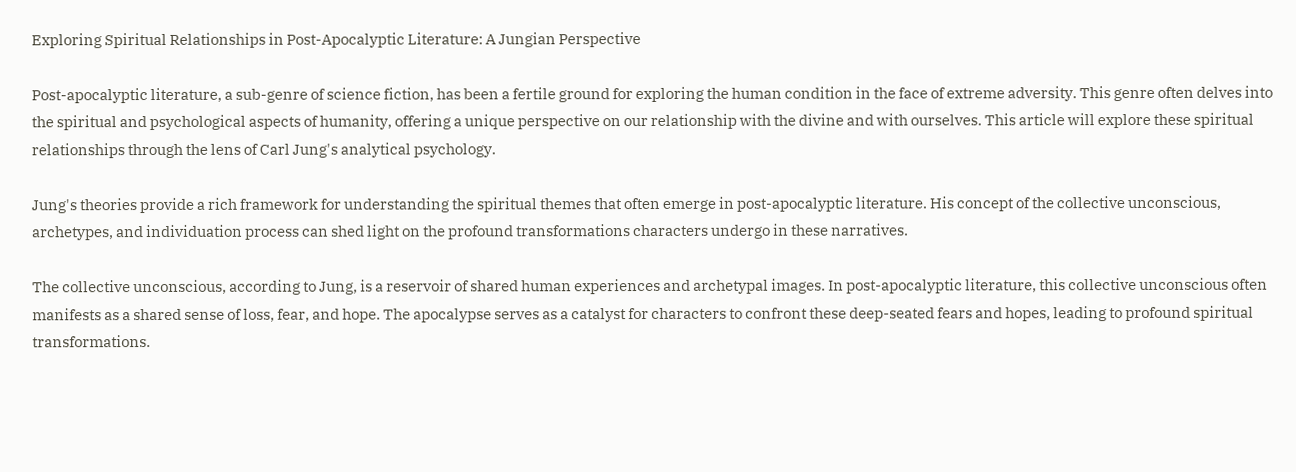Exploring Spiritual Relationships in Post-Apocalyptic Literature: A Jungian Perspective

Post-apocalyptic literature, a sub-genre of science fiction, has been a fertile ground for exploring the human condition in the face of extreme adversity. This genre often delves into the spiritual and psychological aspects of humanity, offering a unique perspective on our relationship with the divine and with ourselves. This article will explore these spiritual relationships through the lens of Carl Jung's analytical psychology.

Jung's theories provide a rich framework for understanding the spiritual themes that often emerge in post-apocalyptic literature. His concept of the collective unconscious, archetypes, and individuation process can shed light on the profound transformations characters undergo in these narratives.

The collective unconscious, according to Jung, is a reservoir of shared human experiences and archetypal images. In post-apocalyptic literature, this collective unconscious often manifests as a shared sense of loss, fear, and hope. The apocalypse serves as a catalyst for characters to confront these deep-seated fears and hopes, leading to profound spiritual transformations.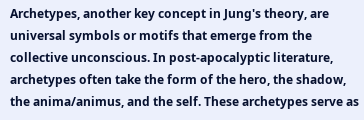Archetypes, another key concept in Jung's theory, are universal symbols or motifs that emerge from the collective unconscious. In post-apocalyptic literature, archetypes often take the form of the hero, the shadow, the anima/animus, and the self. These archetypes serve as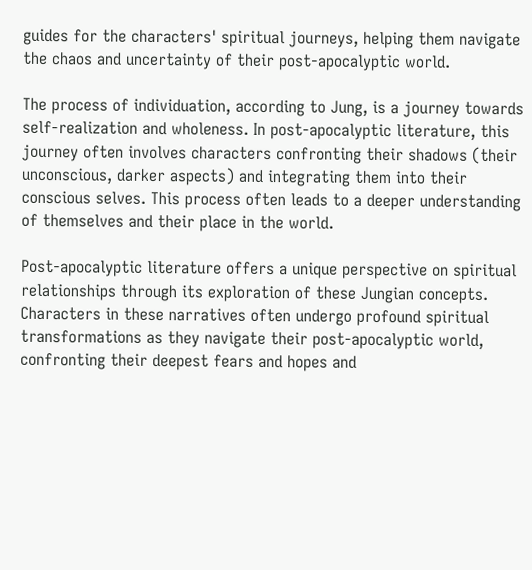guides for the characters' spiritual journeys, helping them navigate the chaos and uncertainty of their post-apocalyptic world.

The process of individuation, according to Jung, is a journey towards self-realization and wholeness. In post-apocalyptic literature, this journey often involves characters confronting their shadows (their unconscious, darker aspects) and integrating them into their conscious selves. This process often leads to a deeper understanding of themselves and their place in the world.

Post-apocalyptic literature offers a unique perspective on spiritual relationships through its exploration of these Jungian concepts. Characters in these narratives often undergo profound spiritual transformations as they navigate their post-apocalyptic world, confronting their deepest fears and hopes and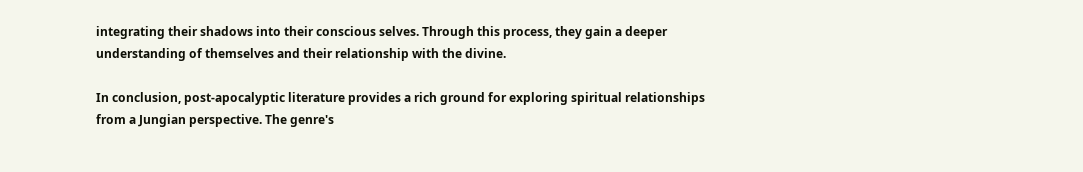integrating their shadows into their conscious selves. Through this process, they gain a deeper understanding of themselves and their relationship with the divine.

In conclusion, post-apocalyptic literature provides a rich ground for exploring spiritual relationships from a Jungian perspective. The genre's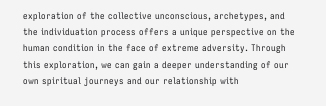exploration of the collective unconscious, archetypes, and the individuation process offers a unique perspective on the human condition in the face of extreme adversity. Through this exploration, we can gain a deeper understanding of our own spiritual journeys and our relationship with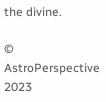the divine.

© AstroPerspective 2023